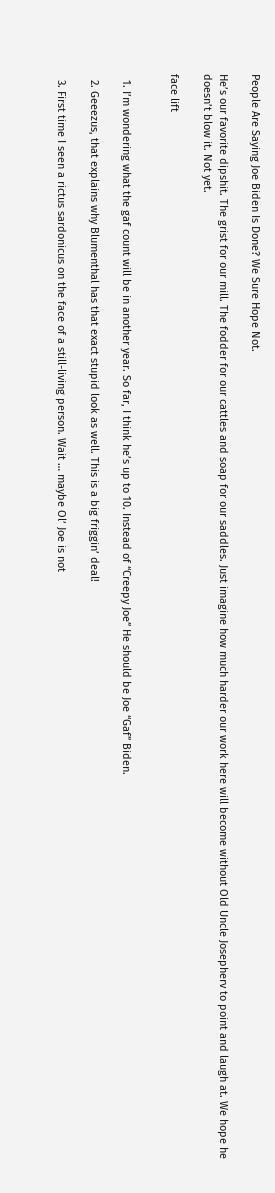People Are Saying Joe Biden Is Done? We Sure Hope Not.

He’s our favorite dipshit. The grist for our mill. The fodder for our cattles and soap for our saddles. Just imagine how much harder our work here will become without Old Uncle Josepherv to point and laugh at. We hope he doesn’t blow it. Not yet.

face lift


  1. I’m wondering what the gaf count will be in another year. So far, I think he’s up to 10. Instead of “Creepy Joe” He should be Joe “Gaf” Biden.

  2. Geeezus, that explains why Blumenthal has that exact stupid look as well. This is a big friggin’ deal!

  3. First time I seen a rictus sardonicus on the face of a still-living person. Wait … maybe Ol’ Joe is not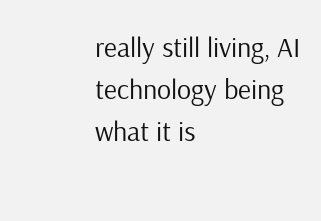really still living, AI technology being what it is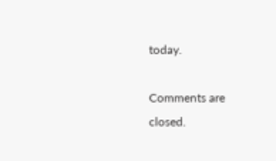today.

Comments are closed.